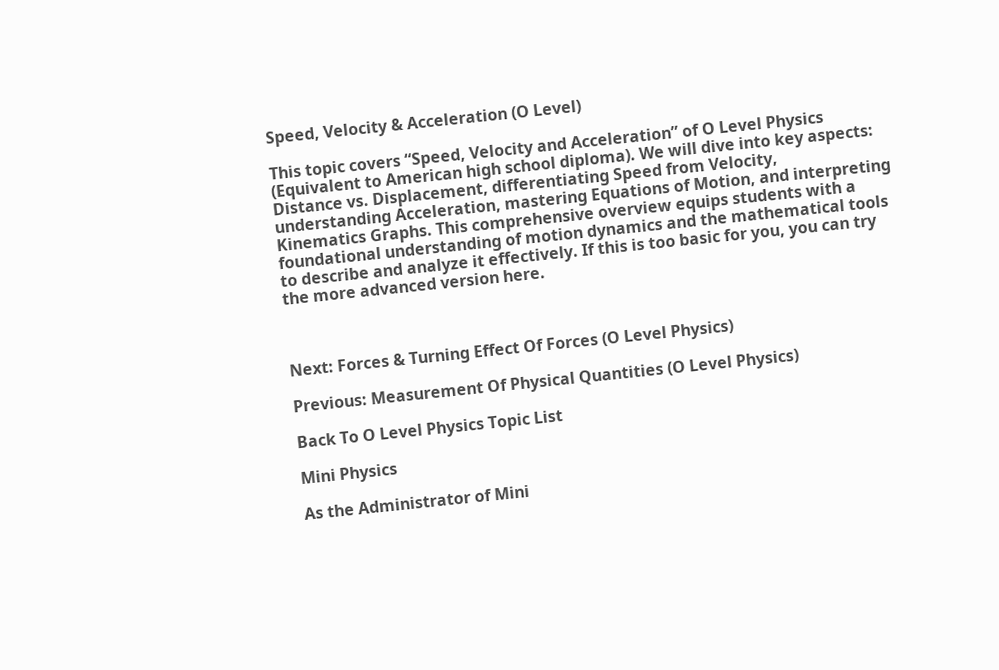Speed, Velocity & Acceleration (O Level)

This topic covers “Speed, Velocity and Acceleration” of O Level Physics (Equivalent to American high school diploma). We will dive into key aspects: Distance vs. Displacement, differentiating Speed from Velocity, understanding Acceleration, mastering Equations of Motion, and interpreting Kinematics Graphs. This comprehensive overview equips students with a foundational understanding of motion dynamics and the mathematical tools to describe and analyze it effectively. If this is too basic for you, you can try the more advanced version here.



Next: Forces & Turning Effect Of Forces (O Level Physics)

Previous: Measurement Of Physical Quantities (O Level Physics)

Back To O Level Physics Topic List

Mini Physics

As the Administrator of Mini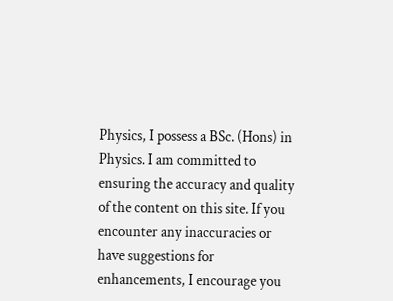Physics, I possess a BSc. (Hons) in Physics. I am committed to ensuring the accuracy and quality of the content on this site. If you encounter any inaccuracies or have suggestions for enhancements, I encourage you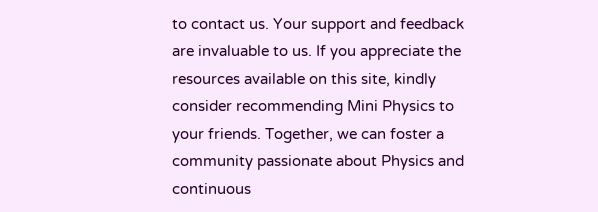to contact us. Your support and feedback are invaluable to us. If you appreciate the resources available on this site, kindly consider recommending Mini Physics to your friends. Together, we can foster a community passionate about Physics and continuous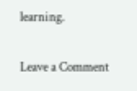learning.

Leave a Comment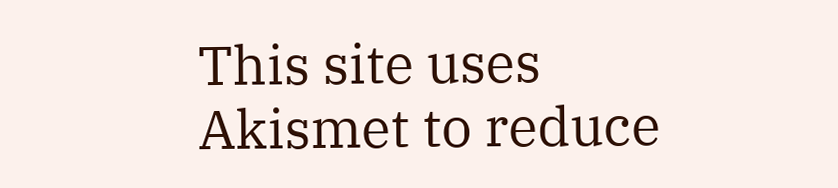This site uses Akismet to reduce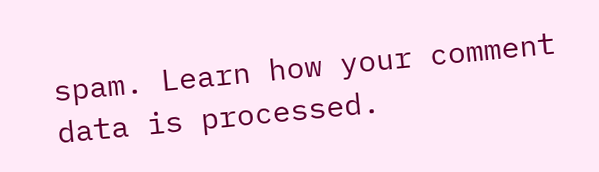spam. Learn how your comment data is processed.